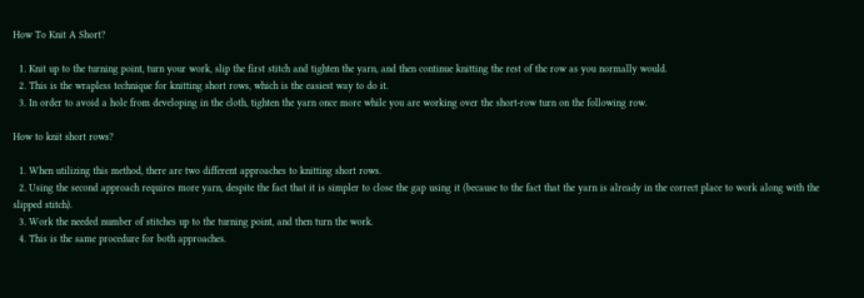How To Knit A Short?

  1. Knit up to the turning point, turn your work, slip the first stitch and tighten the yarn, and then continue knitting the rest of the row as you normally would.
  2. This is the wrapless technique for knitting short rows, which is the easiest way to do it.
  3. In order to avoid a hole from developing in the cloth, tighten the yarn once more while you are working over the short-row turn on the following row.

How to knit short rows?

  1. When utilizing this method, there are two different approaches to knitting short rows.
  2. Using the second approach requires more yarn, despite the fact that it is simpler to close the gap using it (because to the fact that the yarn is already in the correct place to work along with the slipped stitch).
  3. Work the needed number of stitches up to the turning point, and then turn the work.
  4. This is the same procedure for both approaches.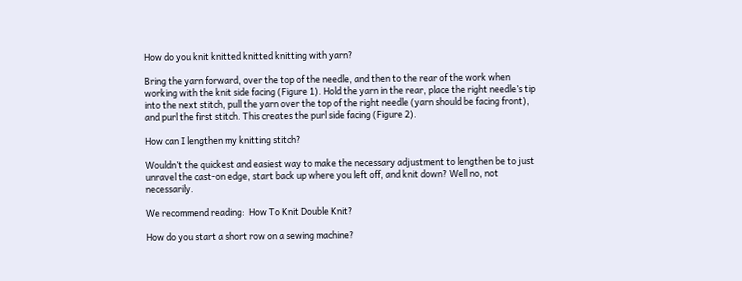How do you knit knitted knitted knitting with yarn?

Bring the yarn forward, over the top of the needle, and then to the rear of the work when working with the knit side facing (Figure 1). Hold the yarn in the rear, place the right needle’s tip into the next stitch, pull the yarn over the top of the right needle (yarn should be facing front), and purl the first stitch. This creates the purl side facing (Figure 2).

How can I lengthen my knitting stitch?

Wouldn’t the quickest and easiest way to make the necessary adjustment to lengthen be to just unravel the cast-on edge, start back up where you left off, and knit down? Well no, not necessarily.

We recommend reading:  How To Knit Double Knit?

How do you start a short row on a sewing machine?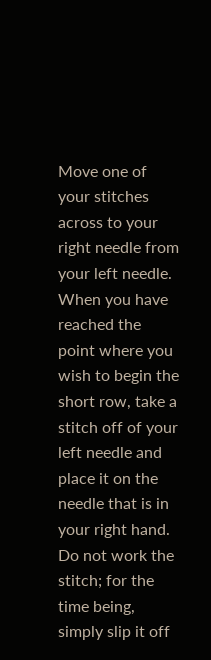Move one of your stitches across to your right needle from your left needle. When you have reached the point where you wish to begin the short row, take a stitch off of your left needle and place it on the needle that is in your right hand. Do not work the stitch; for the time being, simply slip it off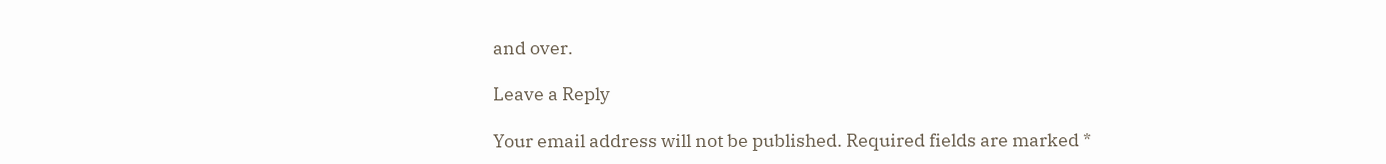and over.

Leave a Reply

Your email address will not be published. Required fields are marked *